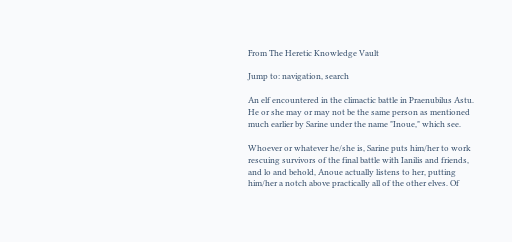From The Heretic Knowledge Vault

Jump to: navigation, search

An elf encountered in the climactic battle in Praenubilus Astu. He or she may or may not be the same person as mentioned much earlier by Sarine under the name "Inoue," which see.

Whoever or whatever he/she is, Sarine puts him/her to work rescuing survivors of the final battle with Ianilis and friends, and lo and behold, Anoue actually listens to her, putting him/her a notch above practically all of the other elves. Of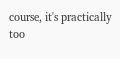course, it's practically too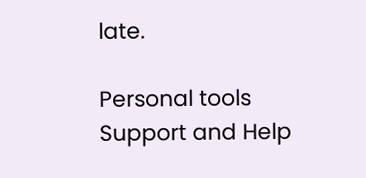late.

Personal tools
Support and Help